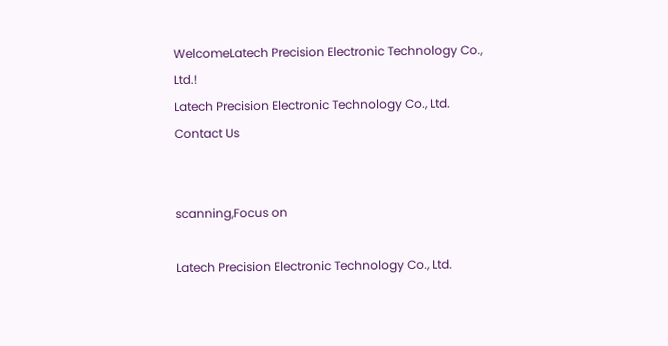WelcomeLatech Precision Electronic Technology Co., Ltd.!
Latech Precision Electronic Technology Co., Ltd.
Contact Us


scanning,Focus on

Latech Precision Electronic Technology Co., Ltd.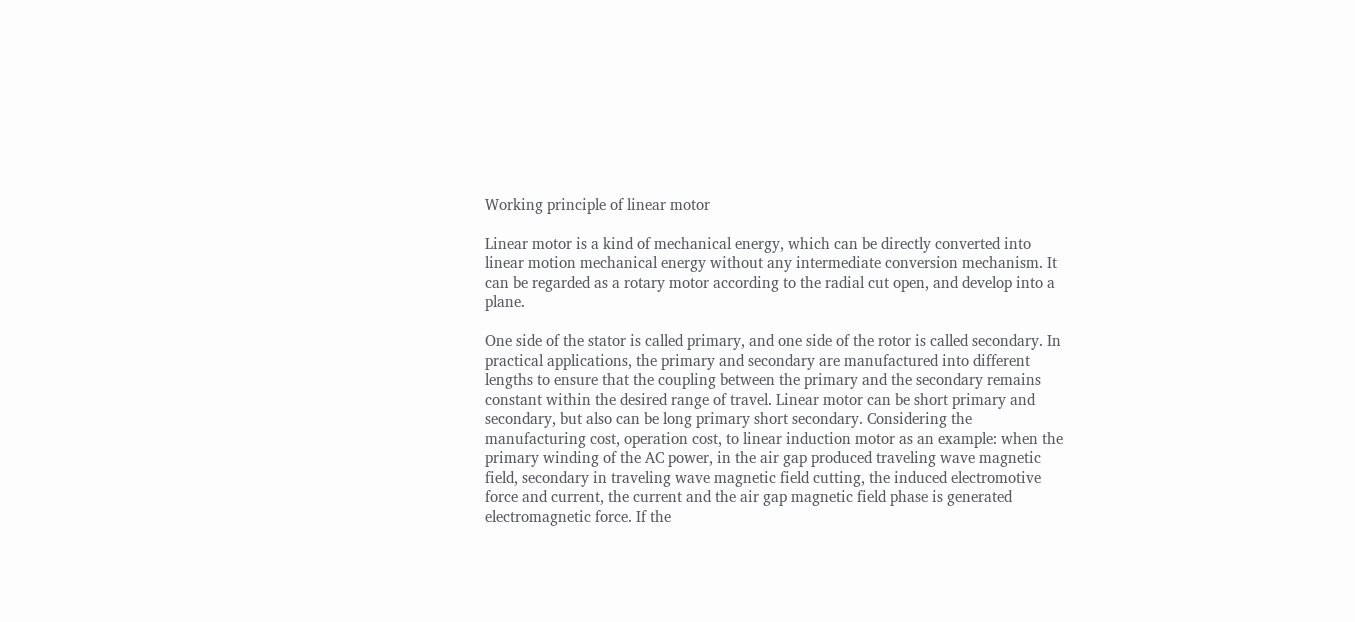Working principle of linear motor

Linear motor is a kind of mechanical energy, which can be directly converted into linear motion mechanical energy without any intermediate conversion mechanism. It can be regarded as a rotary motor according to the radial cut open, and develop into a plane.

One side of the stator is called primary, and one side of the rotor is called secondary. In practical applications, the primary and secondary are manufactured into different lengths to ensure that the coupling between the primary and the secondary remains constant within the desired range of travel. Linear motor can be short primary and secondary, but also can be long primary short secondary. Considering the manufacturing cost, operation cost, to linear induction motor as an example: when the primary winding of the AC power, in the air gap produced traveling wave magnetic field, secondary in traveling wave magnetic field cutting, the induced electromotive force and current, the current and the air gap magnetic field phase is generated electromagnetic force. If the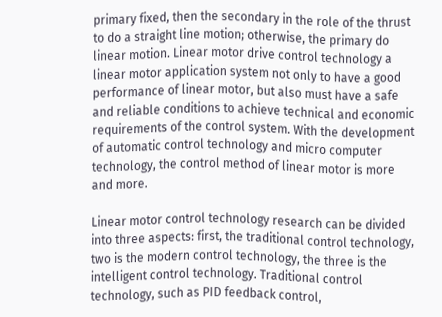primary fixed, then the secondary in the role of the thrust to do a straight line motion; otherwise, the primary do linear motion. Linear motor drive control technology a linear motor application system not only to have a good performance of linear motor, but also must have a safe and reliable conditions to achieve technical and economic requirements of the control system. With the development of automatic control technology and micro computer technology, the control method of linear motor is more and more.

Linear motor control technology research can be divided into three aspects: first, the traditional control technology, two is the modern control technology, the three is the intelligent control technology. Traditional control technology, such as PID feedback control,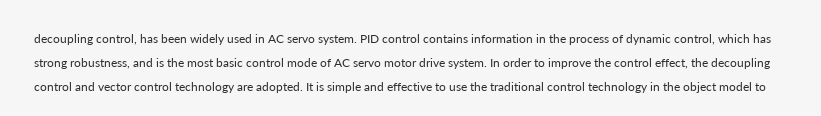decoupling control, has been widely used in AC servo system. PID control contains information in the process of dynamic control, which has strong robustness, and is the most basic control mode of AC servo motor drive system. In order to improve the control effect, the decoupling control and vector control technology are adopted. It is simple and effective to use the traditional control technology in the object model to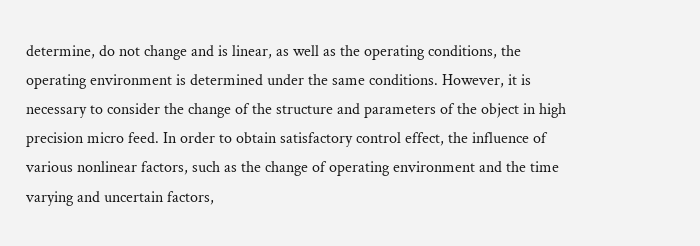determine, do not change and is linear, as well as the operating conditions, the operating environment is determined under the same conditions. However, it is necessary to consider the change of the structure and parameters of the object in high precision micro feed. In order to obtain satisfactory control effect, the influence of various nonlinear factors, such as the change of operating environment and the time varying and uncertain factors,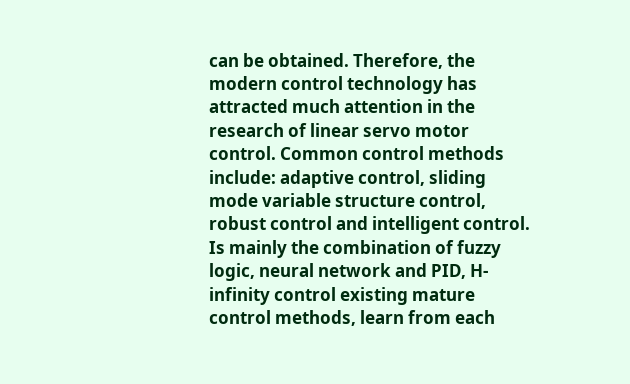can be obtained. Therefore, the modern control technology has attracted much attention in the research of linear servo motor control. Common control methods include: adaptive control, sliding mode variable structure control, robust control and intelligent control. Is mainly the combination of fuzzy logic, neural network and PID, H-infinity control existing mature control methods, learn from each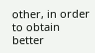other, in order to obtain better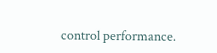control performance.